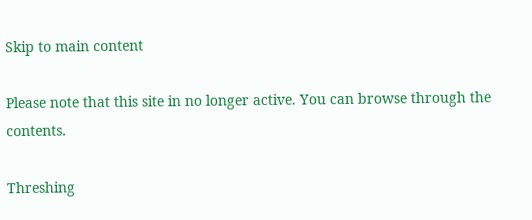Skip to main content

Please note that this site in no longer active. You can browse through the contents.

Threshing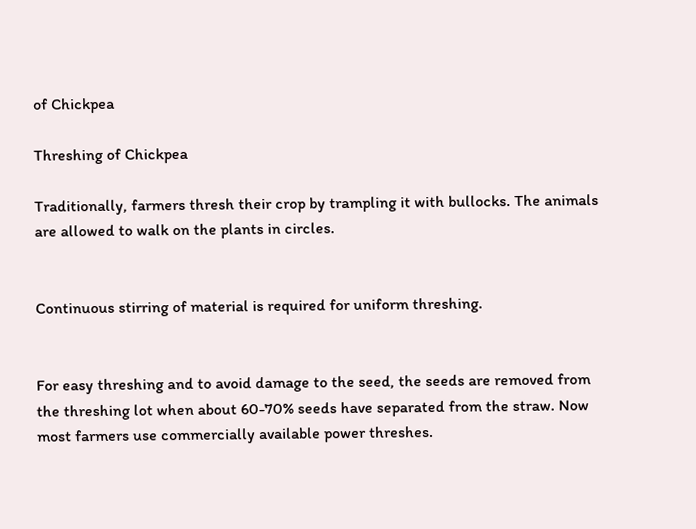of Chickpea

Threshing of Chickpea

Traditionally, farmers thresh their crop by trampling it with bullocks. The animals are allowed to walk on the plants in circles.


Continuous stirring of material is required for uniform threshing.


For easy threshing and to avoid damage to the seed, the seeds are removed from the threshing lot when about 60-70% seeds have separated from the straw. Now most farmers use commercially available power threshes.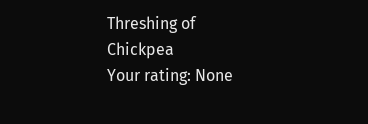Threshing of Chickpea
Your rating: None